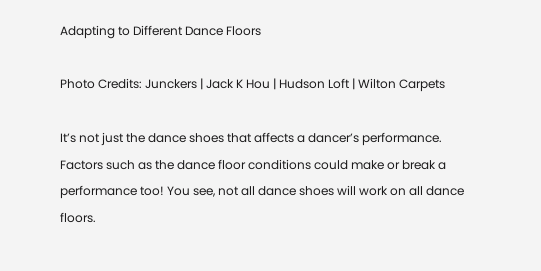Adapting to Different Dance Floors

Photo Credits: Junckers | Jack K Hou | Hudson Loft | Wilton Carpets

It’s not just the dance shoes that affects a dancer’s performance. Factors such as the dance floor conditions could make or break a performance too! You see, not all dance shoes will work on all dance floors.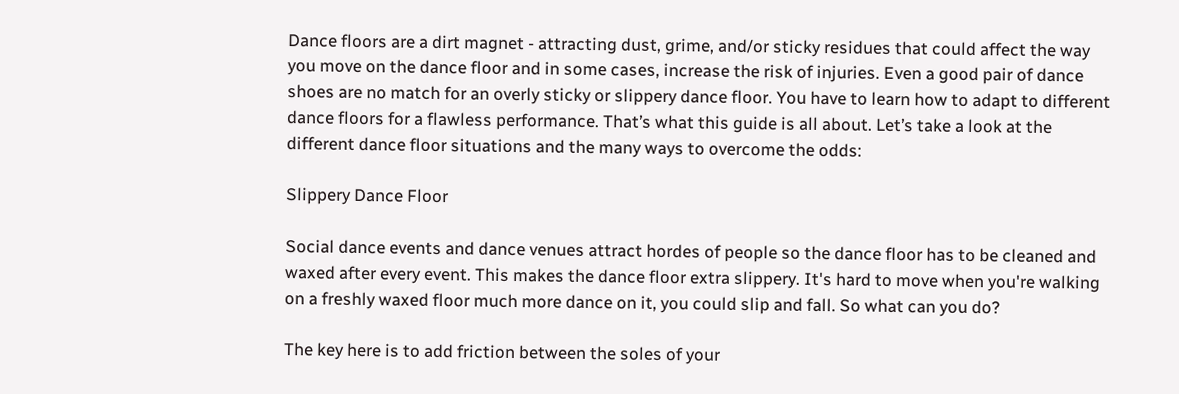Dance floors are a dirt magnet - attracting dust, grime, and/or sticky residues that could affect the way you move on the dance floor and in some cases, increase the risk of injuries. Even a good pair of dance shoes are no match for an overly sticky or slippery dance floor. You have to learn how to adapt to different dance floors for a flawless performance. That’s what this guide is all about. Let’s take a look at the different dance floor situations and the many ways to overcome the odds:

Slippery Dance Floor

Social dance events and dance venues attract hordes of people so the dance floor has to be cleaned and waxed after every event. This makes the dance floor extra slippery. It's hard to move when you're walking on a freshly waxed floor much more dance on it, you could slip and fall. So what can you do?

The key here is to add friction between the soles of your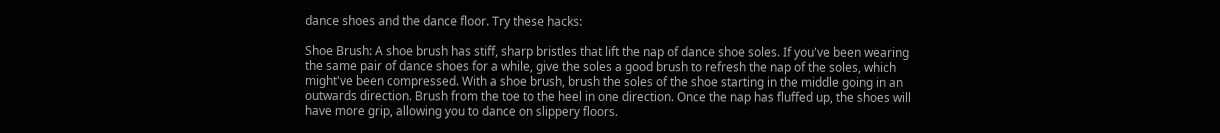dance shoes and the dance floor. Try these hacks:

Shoe Brush: A shoe brush has stiff, sharp bristles that lift the nap of dance shoe soles. If you've been wearing the same pair of dance shoes for a while, give the soles a good brush to refresh the nap of the soles, which might've been compressed. With a shoe brush, brush the soles of the shoe starting in the middle going in an outwards direction. Brush from the toe to the heel in one direction. Once the nap has fluffed up, the shoes will have more grip, allowing you to dance on slippery floors.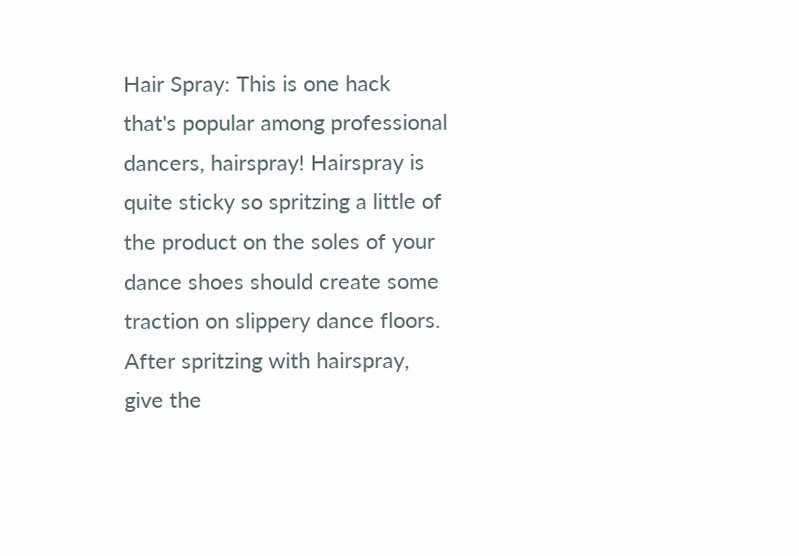Hair Spray: This is one hack that's popular among professional dancers, hairspray! Hairspray is quite sticky so spritzing a little of the product on the soles of your dance shoes should create some traction on slippery dance floors. After spritzing with hairspray, give the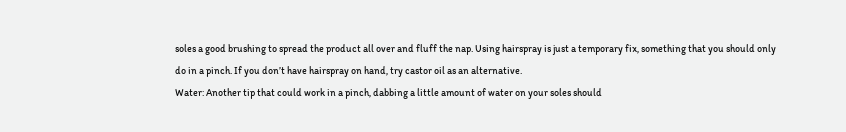soles a good brushing to spread the product all over and fluff the nap. Using hairspray is just a temporary fix, something that you should only do in a pinch. If you don’t have hairspray on hand, try castor oil as an alternative.
Water: Another tip that could work in a pinch, dabbing a little amount of water on your soles should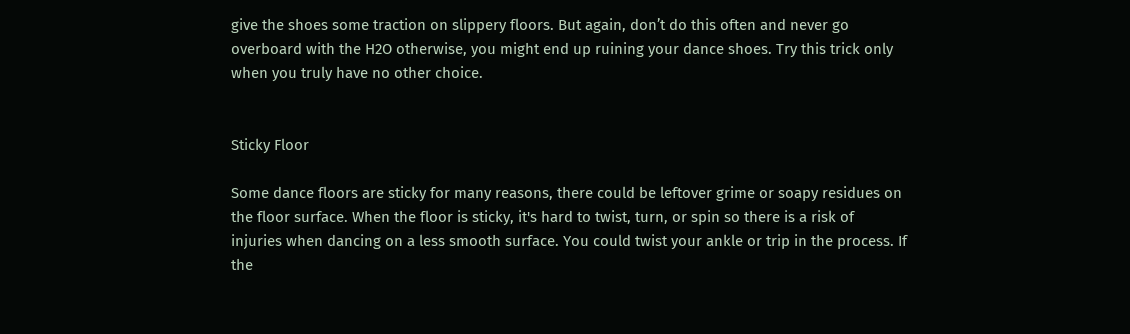give the shoes some traction on slippery floors. But again, don’t do this often and never go overboard with the H2O otherwise, you might end up ruining your dance shoes. Try this trick only when you truly have no other choice.


Sticky Floor

Some dance floors are sticky for many reasons, there could be leftover grime or soapy residues on the floor surface. When the floor is sticky, it's hard to twist, turn, or spin so there is a risk of injuries when dancing on a less smooth surface. You could twist your ankle or trip in the process. If the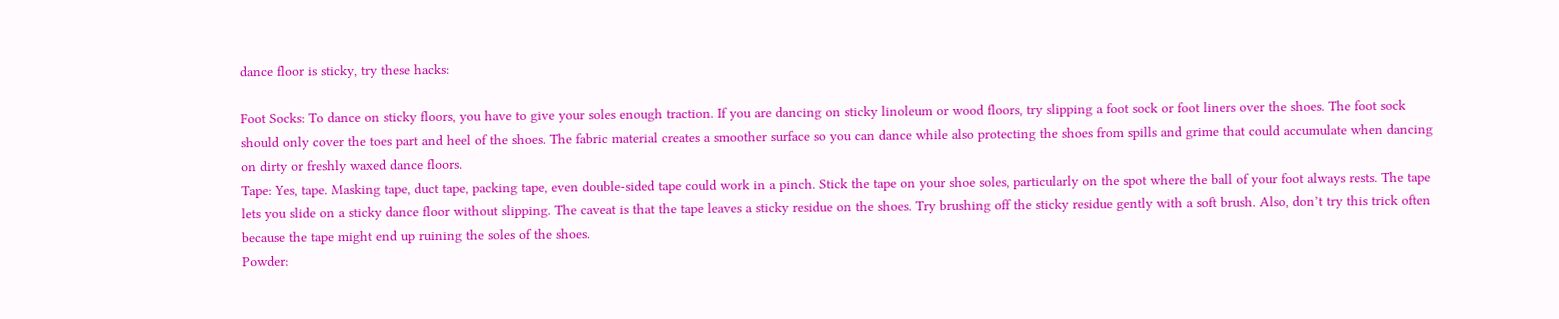dance floor is sticky, try these hacks:

Foot Socks: To dance on sticky floors, you have to give your soles enough traction. If you are dancing on sticky linoleum or wood floors, try slipping a foot sock or foot liners over the shoes. The foot sock should only cover the toes part and heel of the shoes. The fabric material creates a smoother surface so you can dance while also protecting the shoes from spills and grime that could accumulate when dancing on dirty or freshly waxed dance floors.
Tape: Yes, tape. Masking tape, duct tape, packing tape, even double-sided tape could work in a pinch. Stick the tape on your shoe soles, particularly on the spot where the ball of your foot always rests. The tape lets you slide on a sticky dance floor without slipping. The caveat is that the tape leaves a sticky residue on the shoes. Try brushing off the sticky residue gently with a soft brush. Also, don’t try this trick often because the tape might end up ruining the soles of the shoes.
Powder: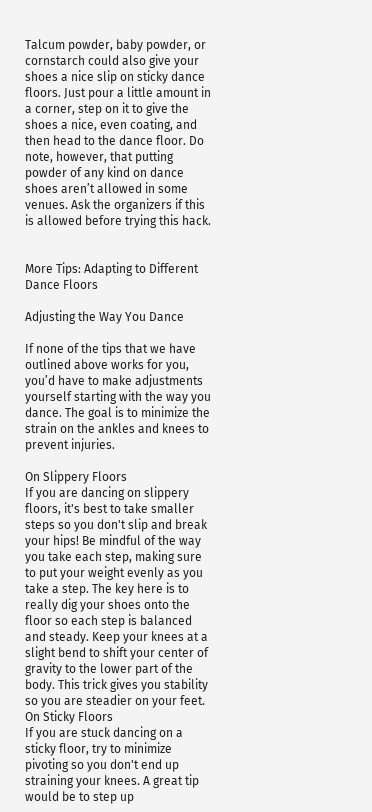Talcum powder, baby powder, or cornstarch could also give your shoes a nice slip on sticky dance floors. Just pour a little amount in a corner, step on it to give the shoes a nice, even coating, and then head to the dance floor. Do note, however, that putting powder of any kind on dance shoes aren’t allowed in some venues. Ask the organizers if this is allowed before trying this hack.


More Tips: Adapting to Different Dance Floors

Adjusting the Way You Dance

If none of the tips that we have outlined above works for you, you’d have to make adjustments yourself starting with the way you dance. The goal is to minimize the strain on the ankles and knees to prevent injuries.

On Slippery Floors
If you are dancing on slippery floors, it's best to take smaller steps so you don't slip and break your hips! Be mindful of the way you take each step, making sure to put your weight evenly as you take a step. The key here is to really dig your shoes onto the floor so each step is balanced and steady. Keep your knees at a slight bend to shift your center of gravity to the lower part of the body. This trick gives you stability so you are steadier on your feet.
On Sticky Floors
If you are stuck dancing on a sticky floor, try to minimize pivoting so you don't end up straining your knees. A great tip would be to step up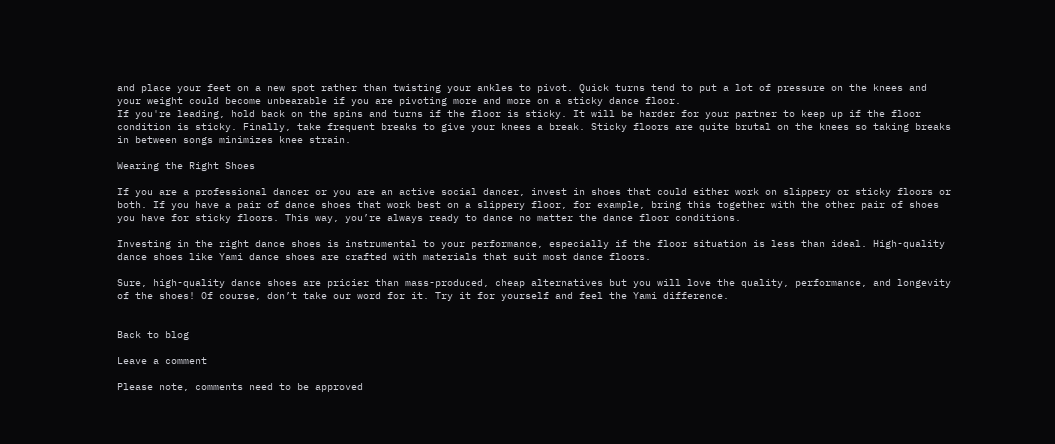and place your feet on a new spot rather than twisting your ankles to pivot. Quick turns tend to put a lot of pressure on the knees and your weight could become unbearable if you are pivoting more and more on a sticky dance floor.
If you're leading, hold back on the spins and turns if the floor is sticky. It will be harder for your partner to keep up if the floor condition is sticky. Finally, take frequent breaks to give your knees a break. Sticky floors are quite brutal on the knees so taking breaks in between songs minimizes knee strain.

Wearing the Right Shoes

If you are a professional dancer or you are an active social dancer, invest in shoes that could either work on slippery or sticky floors or both. If you have a pair of dance shoes that work best on a slippery floor, for example, bring this together with the other pair of shoes you have for sticky floors. This way, you’re always ready to dance no matter the dance floor conditions.

Investing in the right dance shoes is instrumental to your performance, especially if the floor situation is less than ideal. High-quality dance shoes like Yami dance shoes are crafted with materials that suit most dance floors.

Sure, high-quality dance shoes are pricier than mass-produced, cheap alternatives but you will love the quality, performance, and longevity of the shoes! Of course, don’t take our word for it. Try it for yourself and feel the Yami difference.


Back to blog

Leave a comment

Please note, comments need to be approved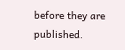before they are published.